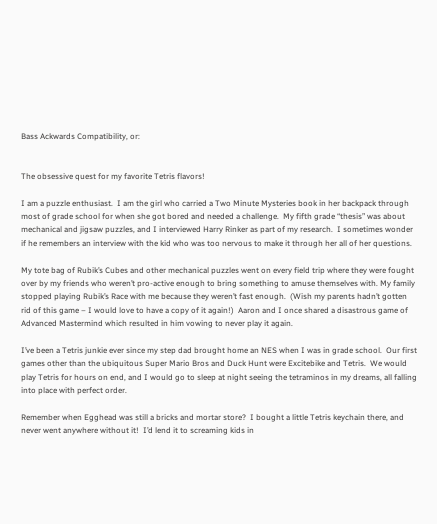Bass Ackwards Compatibility, or:


The obsessive quest for my favorite Tetris flavors!

I am a puzzle enthusiast.  I am the girl who carried a Two Minute Mysteries book in her backpack through most of grade school for when she got bored and needed a challenge.  My fifth grade “thesis” was about mechanical and jigsaw puzzles, and I interviewed Harry Rinker as part of my research.  I sometimes wonder if he remembers an interview with the kid who was too nervous to make it through her all of her questions.

My tote bag of Rubik’s Cubes and other mechanical puzzles went on every field trip where they were fought over by my friends who weren’t pro-active enough to bring something to amuse themselves with. My family stopped playing Rubik’s Race with me because they weren’t fast enough.  (Wish my parents hadn’t gotten rid of this game – I would love to have a copy of it again!)  Aaron and I once shared a disastrous game of Advanced Mastermind which resulted in him vowing to never play it again.

I’ve been a Tetris junkie ever since my step dad brought home an NES when I was in grade school.  Our first games other than the ubiquitous Super Mario Bros and Duck Hunt were Excitebike and Tetris.  We would play Tetris for hours on end, and I would go to sleep at night seeing the tetraminos in my dreams, all falling into place with perfect order.

Remember when Egghead was still a bricks and mortar store?  I bought a little Tetris keychain there, and never went anywhere without it!  I’d lend it to screaming kids in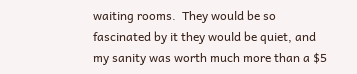waiting rooms.  They would be so fascinated by it they would be quiet, and my sanity was worth much more than a $5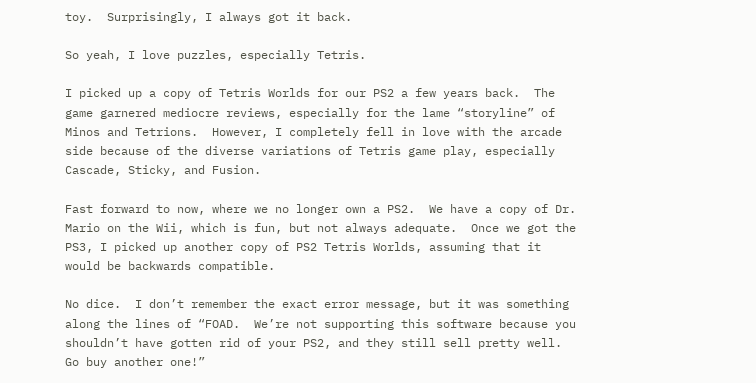toy.  Surprisingly, I always got it back.

So yeah, I love puzzles, especially Tetris.

I picked up a copy of Tetris Worlds for our PS2 a few years back.  The game garnered mediocre reviews, especially for the lame “storyline” of Minos and Tetrions.  However, I completely fell in love with the arcade side because of the diverse variations of Tetris game play, especially Cascade, Sticky, and Fusion.

Fast forward to now, where we no longer own a PS2.  We have a copy of Dr. Mario on the Wii, which is fun, but not always adequate.  Once we got the PS3, I picked up another copy of PS2 Tetris Worlds, assuming that it would be backwards compatible.

No dice.  I don’t remember the exact error message, but it was something along the lines of “FOAD.  We’re not supporting this software because you shouldn’t have gotten rid of your PS2, and they still sell pretty well.  Go buy another one!”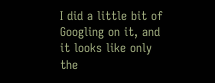I did a little bit of Googling on it, and it looks like only the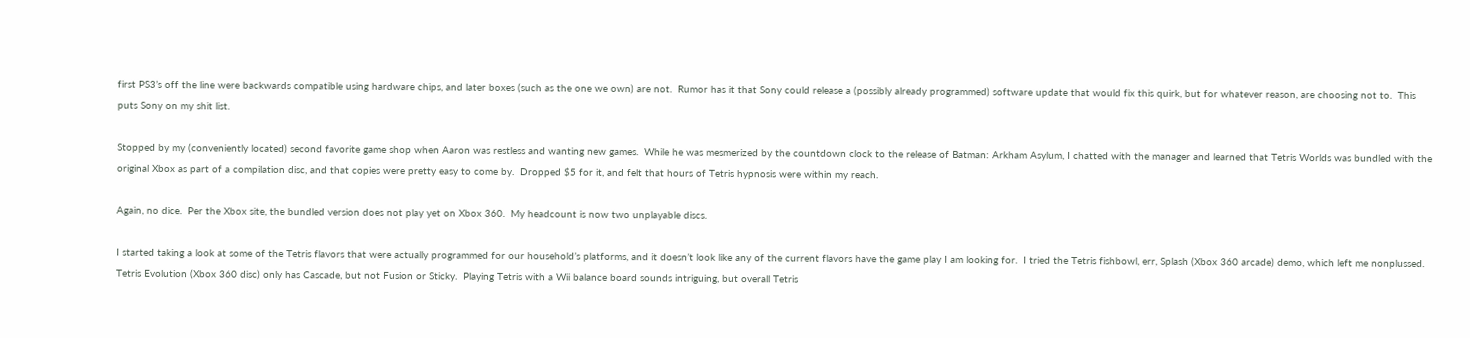first PS3’s off the line were backwards compatible using hardware chips, and later boxes (such as the one we own) are not.  Rumor has it that Sony could release a (possibly already programmed) software update that would fix this quirk, but for whatever reason, are choosing not to.  This puts Sony on my shit list.

Stopped by my (conveniently located) second favorite game shop when Aaron was restless and wanting new games.  While he was mesmerized by the countdown clock to the release of Batman: Arkham Asylum, I chatted with the manager and learned that Tetris Worlds was bundled with the original Xbox as part of a compilation disc, and that copies were pretty easy to come by.  Dropped $5 for it, and felt that hours of Tetris hypnosis were within my reach.

Again, no dice.  Per the Xbox site, the bundled version does not play yet on Xbox 360.  My headcount is now two unplayable discs.

I started taking a look at some of the Tetris flavors that were actually programmed for our household’s platforms, and it doesn’t look like any of the current flavors have the game play I am looking for.  I tried the Tetris fishbowl, err, Splash (Xbox 360 arcade) demo, which left me nonplussed.  Tetris Evolution (Xbox 360 disc) only has Cascade, but not Fusion or Sticky.  Playing Tetris with a Wii balance board sounds intriguing, but overall Tetris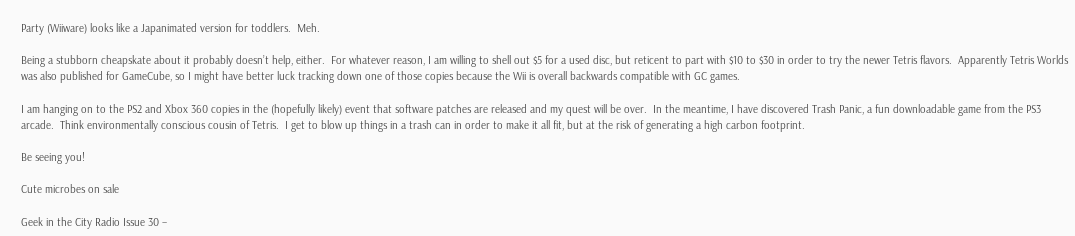Party (Wiiware) looks like a Japanimated version for toddlers.  Meh.

Being a stubborn cheapskate about it probably doesn’t help, either.  For whatever reason, I am willing to shell out $5 for a used disc, but reticent to part with $10 to $30 in order to try the newer Tetris flavors.  Apparently Tetris Worlds was also published for GameCube, so I might have better luck tracking down one of those copies because the Wii is overall backwards compatible with GC games.

I am hanging on to the PS2 and Xbox 360 copies in the (hopefully likely) event that software patches are released and my quest will be over.  In the meantime, I have discovered Trash Panic, a fun downloadable game from the PS3 arcade.  Think environmentally conscious cousin of Tetris.  I get to blow up things in a trash can in order to make it all fit, but at the risk of generating a high carbon footprint.

Be seeing you!

Cute microbes on sale

Geek in the City Radio Issue 30 –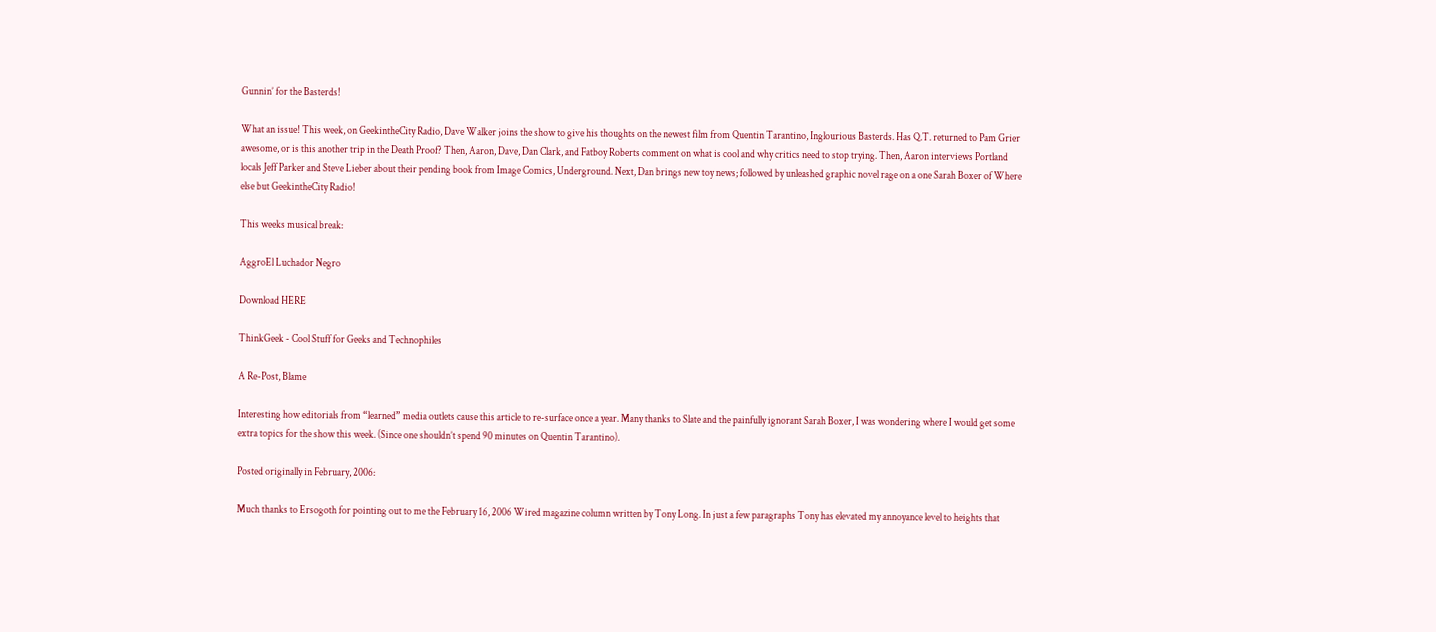Gunnin’ for the Basterds!

What an issue! This week, on GeekintheCity Radio, Dave Walker joins the show to give his thoughts on the newest film from Quentin Tarantino, Inglourious Basterds. Has Q.T. returned to Pam Grier awesome, or is this another trip in the Death Proof? Then, Aaron, Dave, Dan Clark, and Fatboy Roberts comment on what is cool and why critics need to stop trying. Then, Aaron interviews Portland locals Jeff Parker and Steve Lieber about their pending book from Image Comics, Underground. Next, Dan brings new toy news; followed by unleashed graphic novel rage on a one Sarah Boxer of Where else but GeekintheCity Radio!

This weeks musical break:

AggroEl Luchador Negro

Download HERE

ThinkGeek - Cool Stuff for Geeks and Technophiles

A Re-Post, Blame

Interesting how editorials from “learned” media outlets cause this article to re-surface once a year. Many thanks to Slate and the painfully ignorant Sarah Boxer, I was wondering where I would get some extra topics for the show this week. (Since one shouldn’t spend 90 minutes on Quentin Tarantino).

Posted originally in February, 2006:

Much thanks to Ersogoth for pointing out to me the February 16, 2006 Wired magazine column written by Tony Long. In just a few paragraphs Tony has elevated my annoyance level to heights that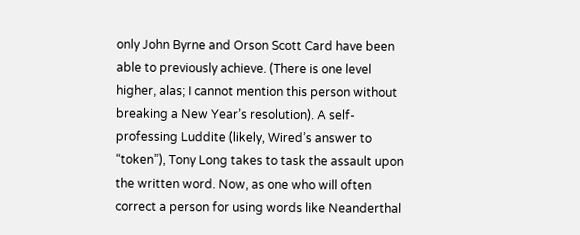only John Byrne and Orson Scott Card have been able to previously achieve. (There is one level higher, alas; I cannot mention this person without breaking a New Year’s resolution). A self-professing Luddite (likely, Wired’s answer to “token”), Tony Long takes to task the assault upon the written word. Now, as one who will often correct a person for using words like Neanderthal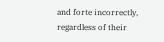and forte incorrectly, regardless of their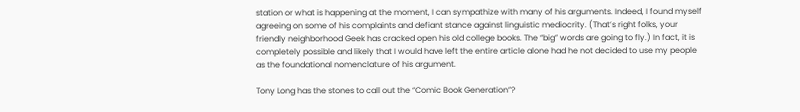station or what is happening at the moment, I can sympathize with many of his arguments. Indeed, I found myself agreeing on some of his complaints and defiant stance against linguistic mediocrity. (That’s right folks, your friendly neighborhood Geek has cracked open his old college books. The “big” words are going to fly.) In fact, it is completely possible and likely that I would have left the entire article alone had he not decided to use my people as the foundational nomenclature of his argument.

Tony Long has the stones to call out the “Comic Book Generation”?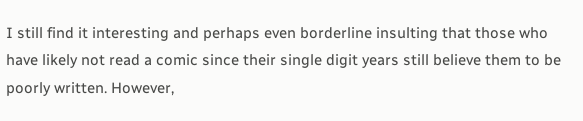I still find it interesting and perhaps even borderline insulting that those who have likely not read a comic since their single digit years still believe them to be poorly written. However,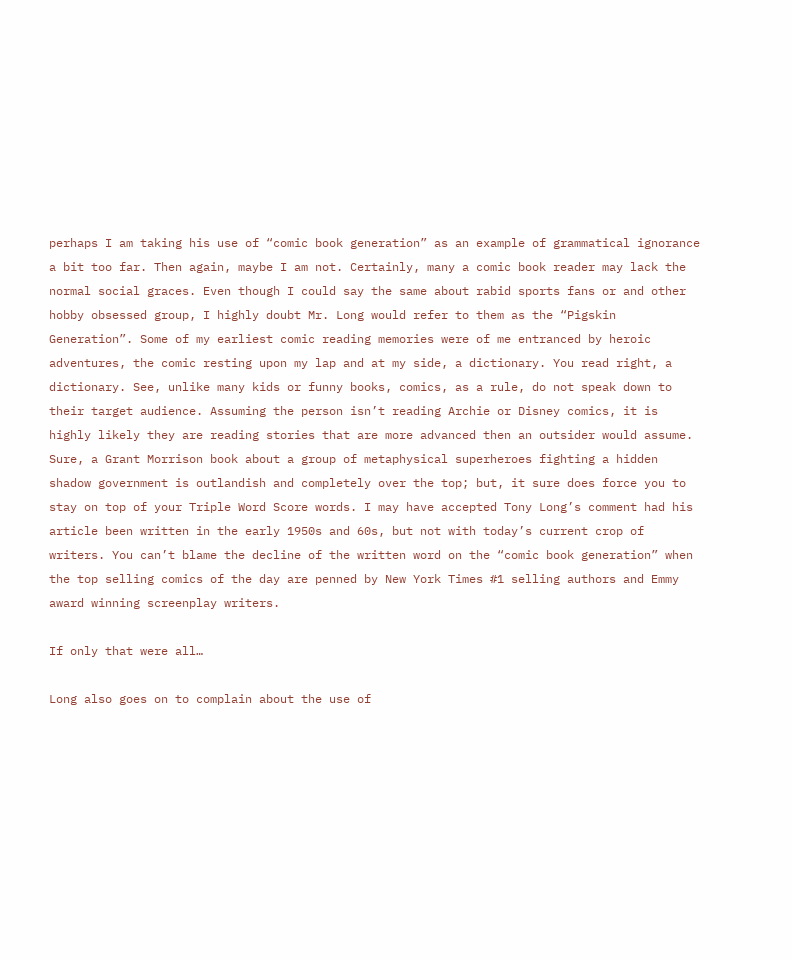perhaps I am taking his use of “comic book generation” as an example of grammatical ignorance a bit too far. Then again, maybe I am not. Certainly, many a comic book reader may lack the normal social graces. Even though I could say the same about rabid sports fans or and other hobby obsessed group, I highly doubt Mr. Long would refer to them as the “Pigskin Generation”. Some of my earliest comic reading memories were of me entranced by heroic adventures, the comic resting upon my lap and at my side, a dictionary. You read right, a dictionary. See, unlike many kids or funny books, comics, as a rule, do not speak down to their target audience. Assuming the person isn’t reading Archie or Disney comics, it is highly likely they are reading stories that are more advanced then an outsider would assume. Sure, a Grant Morrison book about a group of metaphysical superheroes fighting a hidden shadow government is outlandish and completely over the top; but, it sure does force you to stay on top of your Triple Word Score words. I may have accepted Tony Long’s comment had his article been written in the early 1950s and 60s, but not with today’s current crop of writers. You can’t blame the decline of the written word on the “comic book generation” when the top selling comics of the day are penned by New York Times #1 selling authors and Emmy award winning screenplay writers.

If only that were all…

Long also goes on to complain about the use of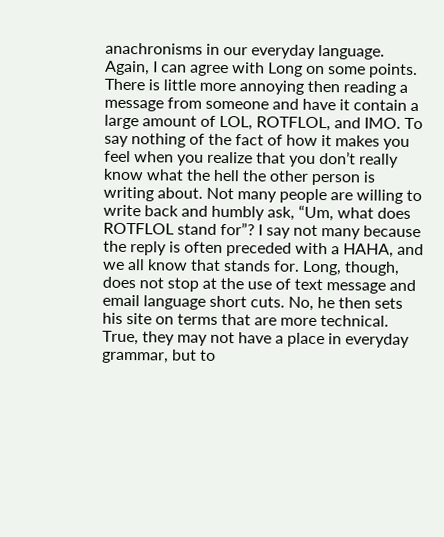anachronisms in our everyday language. Again, I can agree with Long on some points. There is little more annoying then reading a message from someone and have it contain a large amount of LOL, ROTFLOL, and IMO. To say nothing of the fact of how it makes you feel when you realize that you don’t really know what the hell the other person is writing about. Not many people are willing to write back and humbly ask, “Um, what does ROTFLOL stand for”? I say not many because the reply is often preceded with a HAHA, and we all know that stands for. Long, though, does not stop at the use of text message and email language short cuts. No, he then sets his site on terms that are more technical. True, they may not have a place in everyday grammar, but to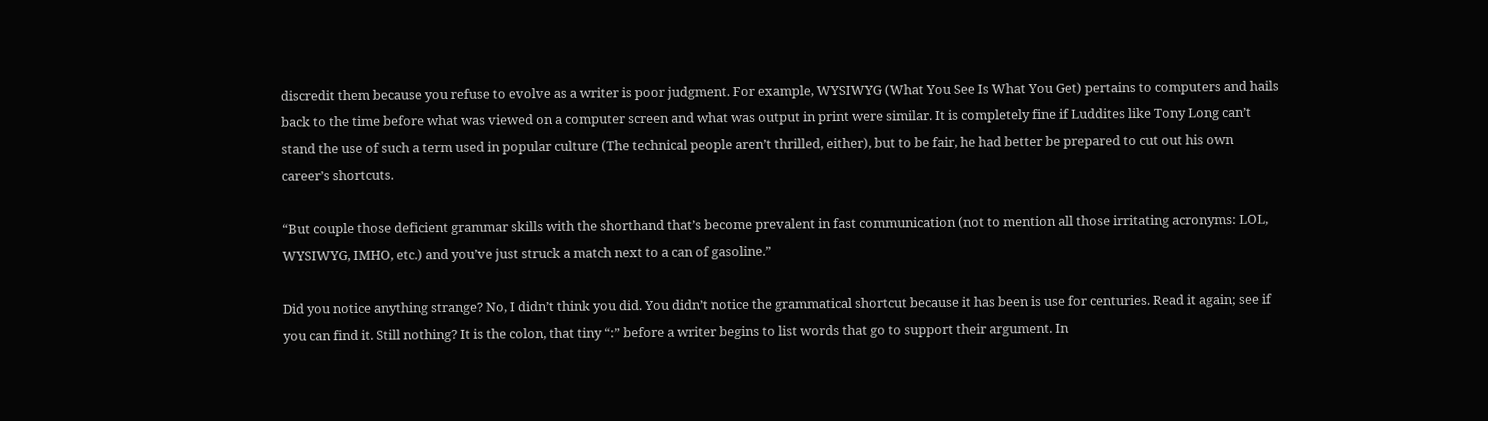discredit them because you refuse to evolve as a writer is poor judgment. For example, WYSIWYG (What You See Is What You Get) pertains to computers and hails back to the time before what was viewed on a computer screen and what was output in print were similar. It is completely fine if Luddites like Tony Long can’t stand the use of such a term used in popular culture (The technical people aren’t thrilled, either), but to be fair, he had better be prepared to cut out his own career’s shortcuts.

“But couple those deficient grammar skills with the shorthand that’s become prevalent in fast communication (not to mention all those irritating acronyms: LOL, WYSIWYG, IMHO, etc.) and you’ve just struck a match next to a can of gasoline.”

Did you notice anything strange? No, I didn’t think you did. You didn’t notice the grammatical shortcut because it has been is use for centuries. Read it again; see if you can find it. Still nothing? It is the colon, that tiny “:” before a writer begins to list words that go to support their argument. In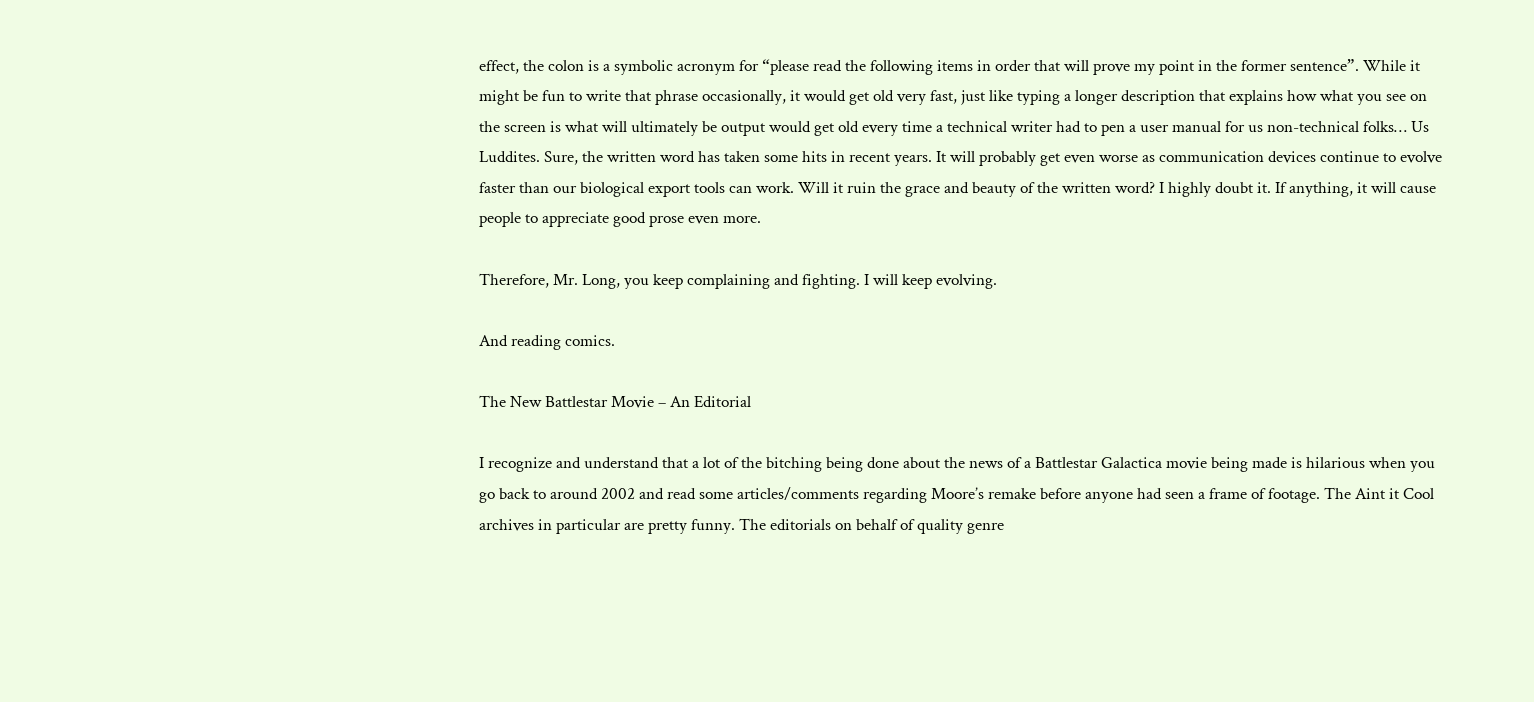effect, the colon is a symbolic acronym for “please read the following items in order that will prove my point in the former sentence”. While it might be fun to write that phrase occasionally, it would get old very fast, just like typing a longer description that explains how what you see on the screen is what will ultimately be output would get old every time a technical writer had to pen a user manual for us non-technical folks… Us Luddites. Sure, the written word has taken some hits in recent years. It will probably get even worse as communication devices continue to evolve faster than our biological export tools can work. Will it ruin the grace and beauty of the written word? I highly doubt it. If anything, it will cause people to appreciate good prose even more.

Therefore, Mr. Long, you keep complaining and fighting. I will keep evolving.

And reading comics.

The New Battlestar Movie – An Editorial

I recognize and understand that a lot of the bitching being done about the news of a Battlestar Galactica movie being made is hilarious when you go back to around 2002 and read some articles/comments regarding Moore’s remake before anyone had seen a frame of footage. The Aint it Cool archives in particular are pretty funny. The editorials on behalf of quality genre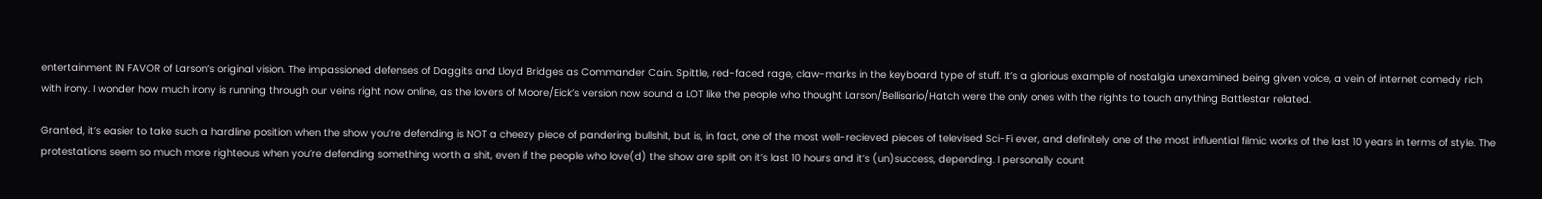entertainment IN FAVOR of Larson’s original vision. The impassioned defenses of Daggits and Lloyd Bridges as Commander Cain. Spittle, red-faced rage, claw-marks in the keyboard type of stuff. It’s a glorious example of nostalgia unexamined being given voice, a vein of internet comedy rich with irony. I wonder how much irony is running through our veins right now online, as the lovers of Moore/Eick’s version now sound a LOT like the people who thought Larson/Bellisario/Hatch were the only ones with the rights to touch anything Battlestar related.

Granted, it’s easier to take such a hardline position when the show you’re defending is NOT a cheezy piece of pandering bullshit, but is, in fact, one of the most well-recieved pieces of televised Sci-Fi ever, and definitely one of the most influential filmic works of the last 10 years in terms of style. The protestations seem so much more righteous when you’re defending something worth a shit, even if the people who love(d) the show are split on it’s last 10 hours and it’s (un)success, depending. I personally count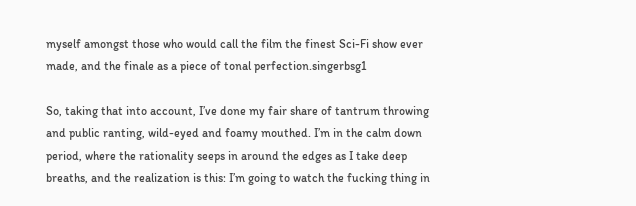myself amongst those who would call the film the finest Sci-Fi show ever made, and the finale as a piece of tonal perfection.singerbsg1

So, taking that into account, I’ve done my fair share of tantrum throwing and public ranting, wild-eyed and foamy mouthed. I’m in the calm down period, where the rationality seeps in around the edges as I take deep breaths, and the realization is this: I’m going to watch the fucking thing in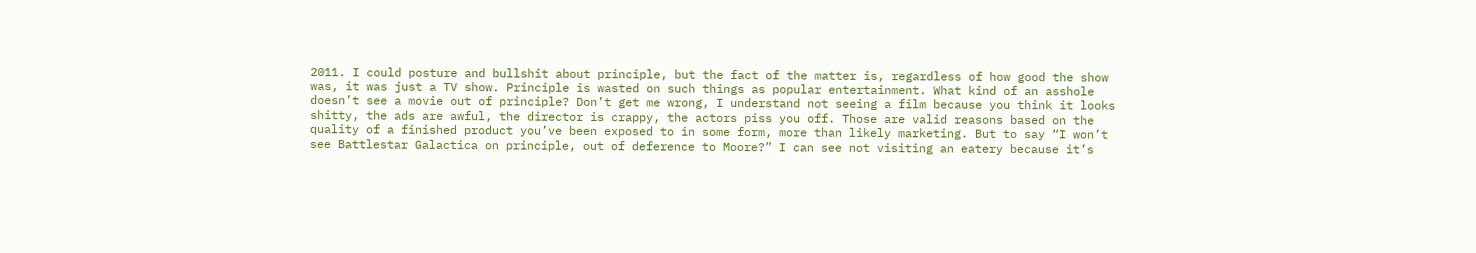2011. I could posture and bullshit about principle, but the fact of the matter is, regardless of how good the show was, it was just a TV show. Principle is wasted on such things as popular entertainment. What kind of an asshole doesn’t see a movie out of principle? Don’t get me wrong, I understand not seeing a film because you think it looks shitty, the ads are awful, the director is crappy, the actors piss you off. Those are valid reasons based on the quality of a finished product you’ve been exposed to in some form, more than likely marketing. But to say “I won’t see Battlestar Galactica on principle, out of deference to Moore?” I can see not visiting an eatery because it’s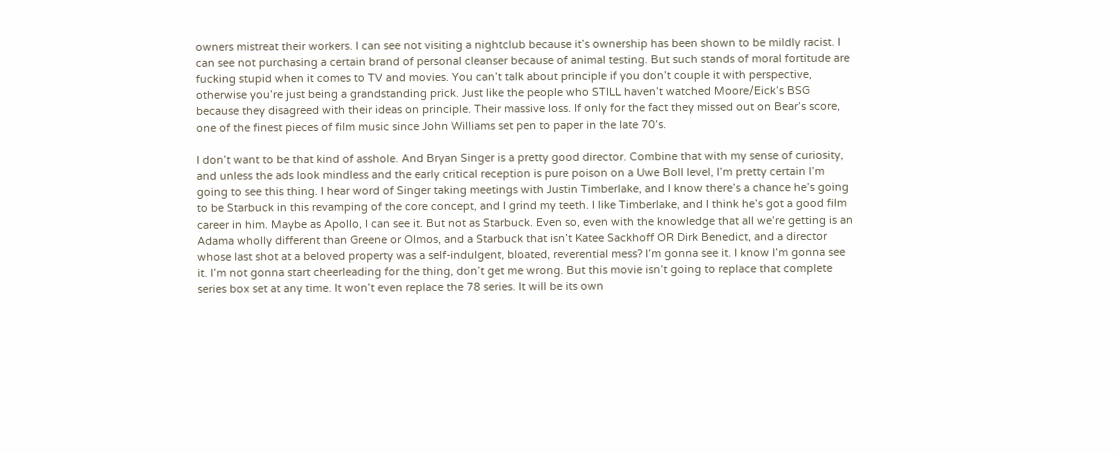owners mistreat their workers. I can see not visiting a nightclub because it’s ownership has been shown to be mildly racist. I can see not purchasing a certain brand of personal cleanser because of animal testing. But such stands of moral fortitude are fucking stupid when it comes to TV and movies. You can’t talk about principle if you don’t couple it with perspective, otherwise you’re just being a grandstanding prick. Just like the people who STILL haven’t watched Moore/Eick’s BSG because they disagreed with their ideas on principle. Their massive loss. If only for the fact they missed out on Bear’s score, one of the finest pieces of film music since John Williams set pen to paper in the late 70’s.

I don’t want to be that kind of asshole. And Bryan Singer is a pretty good director. Combine that with my sense of curiosity, and unless the ads look mindless and the early critical reception is pure poison on a Uwe Boll level, I’m pretty certain I’m going to see this thing. I hear word of Singer taking meetings with Justin Timberlake, and I know there’s a chance he’s going to be Starbuck in this revamping of the core concept, and I grind my teeth. I like Timberlake, and I think he’s got a good film career in him. Maybe as Apollo, I can see it. But not as Starbuck. Even so, even with the knowledge that all we’re getting is an Adama wholly different than Greene or Olmos, and a Starbuck that isn’t Katee Sackhoff OR Dirk Benedict, and a director whose last shot at a beloved property was a self-indulgent, bloated, reverential mess? I’m gonna see it. I know I’m gonna see it. I’m not gonna start cheerleading for the thing, don’t get me wrong. But this movie isn’t going to replace that complete series box set at any time. It won’t even replace the 78 series. It will be its own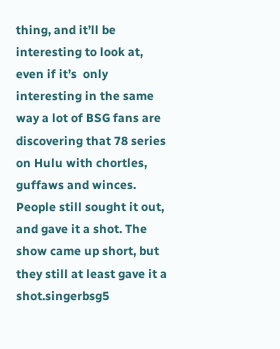thing, and it’ll be interesting to look at, even if it’s  only interesting in the same way a lot of BSG fans are discovering that 78 series on Hulu with chortles, guffaws and winces. People still sought it out, and gave it a shot. The show came up short, but they still at least gave it a shot.singerbsg5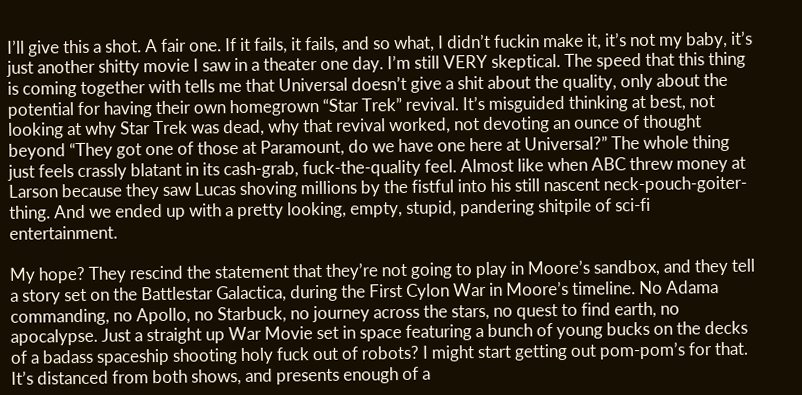I’ll give this a shot. A fair one. If it fails, it fails, and so what, I didn’t fuckin make it, it’s not my baby, it’s just another shitty movie I saw in a theater one day. I’m still VERY skeptical. The speed that this thing is coming together with tells me that Universal doesn’t give a shit about the quality, only about the potential for having their own homegrown “Star Trek” revival. It’s misguided thinking at best, not looking at why Star Trek was dead, why that revival worked, not devoting an ounce of thought beyond “They got one of those at Paramount, do we have one here at Universal?” The whole thing just feels crassly blatant in its cash-grab, fuck-the-quality feel. Almost like when ABC threw money at Larson because they saw Lucas shoving millions by the fistful into his still nascent neck-pouch-goiter-thing. And we ended up with a pretty looking, empty, stupid, pandering shitpile of sci-fi entertainment.

My hope? They rescind the statement that they’re not going to play in Moore’s sandbox, and they tell a story set on the Battlestar Galactica, during the First Cylon War in Moore’s timeline. No Adama commanding, no Apollo, no Starbuck, no journey across the stars, no quest to find earth, no apocalypse. Just a straight up War Movie set in space featuring a bunch of young bucks on the decks of a badass spaceship shooting holy fuck out of robots? I might start getting out pom-pom’s for that. It’s distanced from both shows, and presents enough of a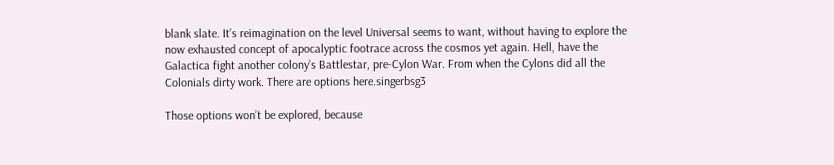blank slate. It’s reimagination on the level Universal seems to want, without having to explore the now exhausted concept of apocalyptic footrace across the cosmos yet again. Hell, have the Galactica fight another colony’s Battlestar, pre-Cylon War. From when the Cylons did all the Colonials dirty work. There are options here.singerbsg3

Those options won’t be explored, because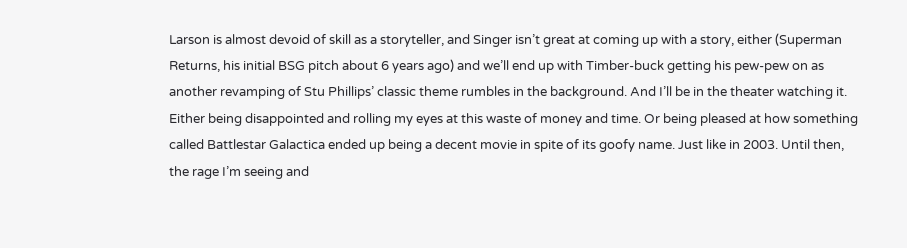Larson is almost devoid of skill as a storyteller, and Singer isn’t great at coming up with a story, either (Superman Returns, his initial BSG pitch about 6 years ago) and we’ll end up with Timber-buck getting his pew-pew on as another revamping of Stu Phillips’ classic theme rumbles in the background. And I’ll be in the theater watching it. Either being disappointed and rolling my eyes at this waste of money and time. Or being pleased at how something called Battlestar Galactica ended up being a decent movie in spite of its goofy name. Just like in 2003. Until then, the rage I’m seeing and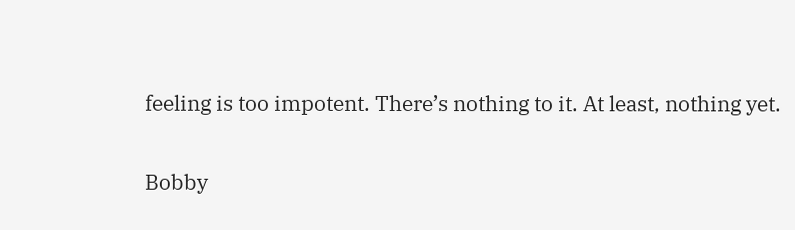feeling is too impotent. There’s nothing to it. At least, nothing yet.

Bobby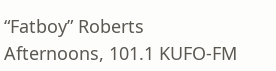“Fatboy” Roberts
Afternoons, 101.1 KUFO-FM